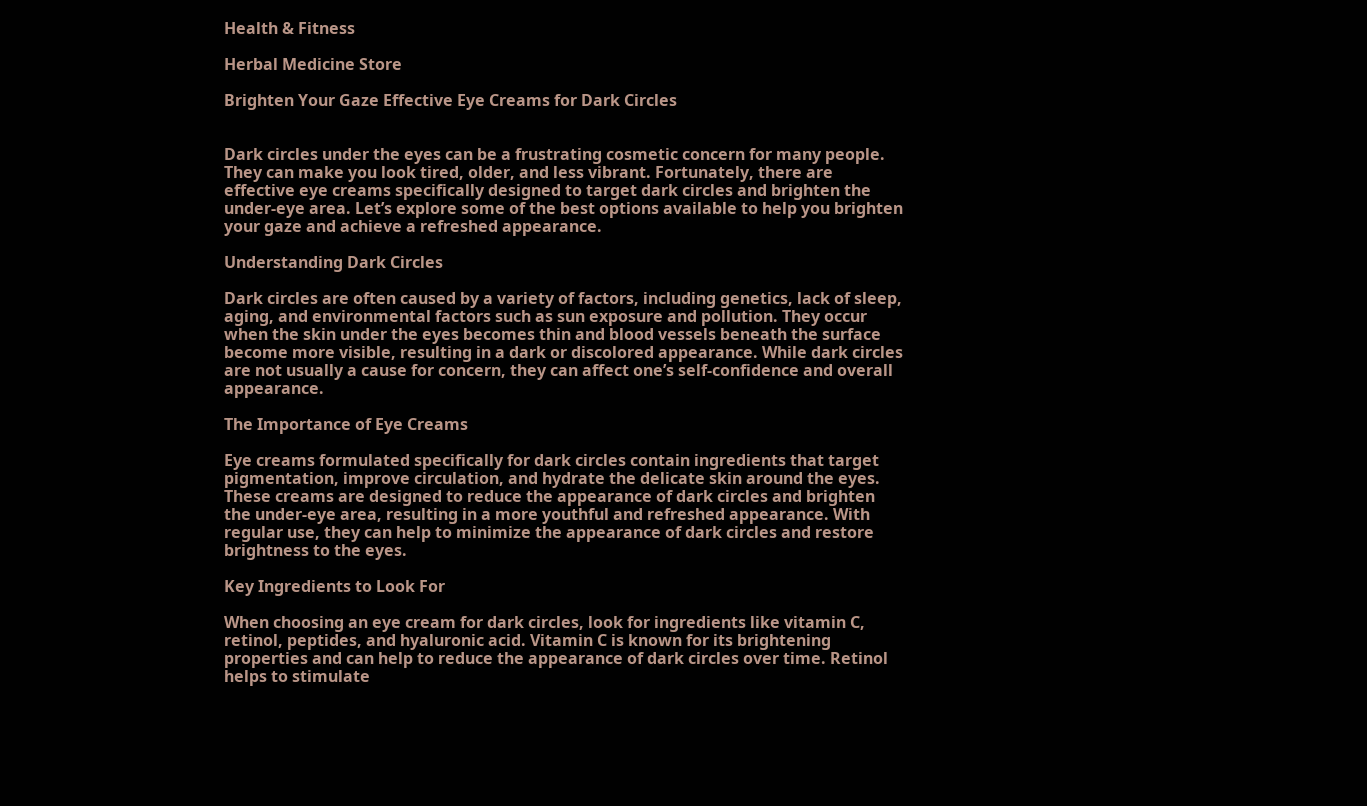Health & Fitness

Herbal Medicine Store

Brighten Your Gaze Effective Eye Creams for Dark Circles


Dark circles under the eyes can be a frustrating cosmetic concern for many people. They can make you look tired, older, and less vibrant. Fortunately, there are effective eye creams specifically designed to target dark circles and brighten the under-eye area. Let’s explore some of the best options available to help you brighten your gaze and achieve a refreshed appearance.

Understanding Dark Circles

Dark circles are often caused by a variety of factors, including genetics, lack of sleep, aging, and environmental factors such as sun exposure and pollution. They occur when the skin under the eyes becomes thin and blood vessels beneath the surface become more visible, resulting in a dark or discolored appearance. While dark circles are not usually a cause for concern, they can affect one’s self-confidence and overall appearance.

The Importance of Eye Creams

Eye creams formulated specifically for dark circles contain ingredients that target pigmentation, improve circulation, and hydrate the delicate skin around the eyes. These creams are designed to reduce the appearance of dark circles and brighten the under-eye area, resulting in a more youthful and refreshed appearance. With regular use, they can help to minimize the appearance of dark circles and restore brightness to the eyes.

Key Ingredients to Look For

When choosing an eye cream for dark circles, look for ingredients like vitamin C, retinol, peptides, and hyaluronic acid. Vitamin C is known for its brightening properties and can help to reduce the appearance of dark circles over time. Retinol helps to stimulate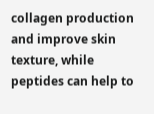collagen production and improve skin texture, while peptides can help to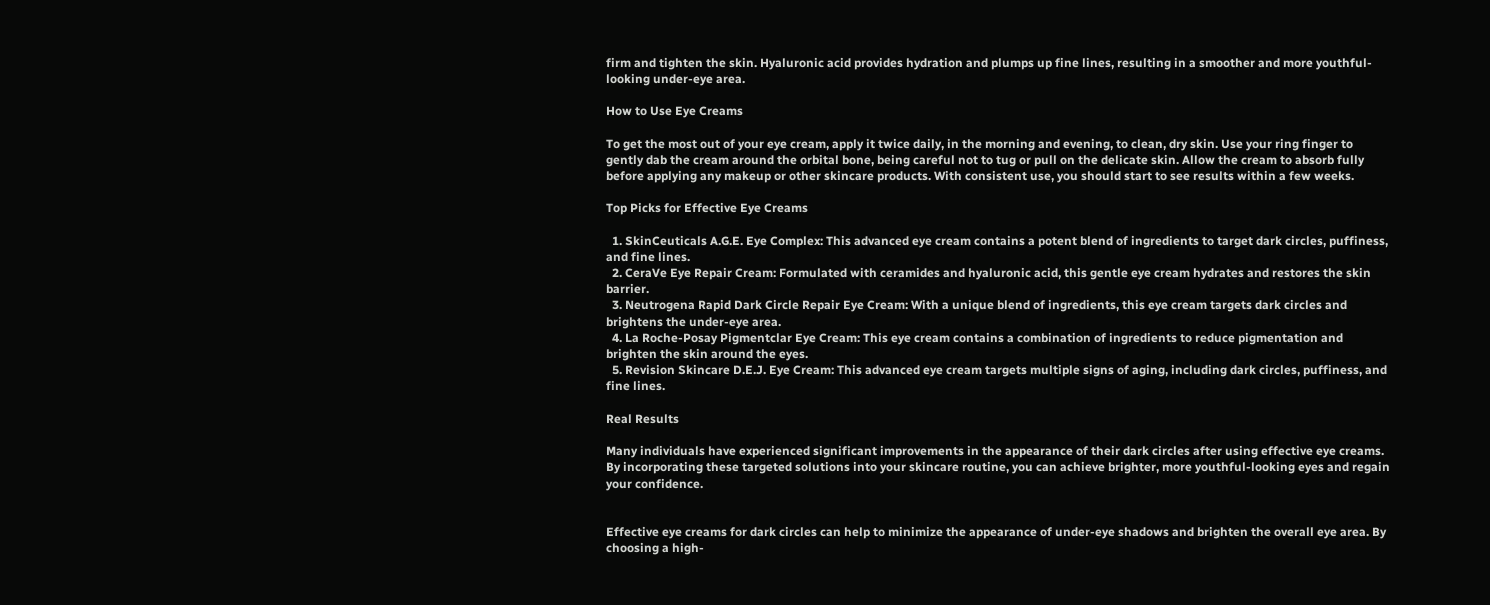firm and tighten the skin. Hyaluronic acid provides hydration and plumps up fine lines, resulting in a smoother and more youthful-looking under-eye area.

How to Use Eye Creams

To get the most out of your eye cream, apply it twice daily, in the morning and evening, to clean, dry skin. Use your ring finger to gently dab the cream around the orbital bone, being careful not to tug or pull on the delicate skin. Allow the cream to absorb fully before applying any makeup or other skincare products. With consistent use, you should start to see results within a few weeks.

Top Picks for Effective Eye Creams

  1. SkinCeuticals A.G.E. Eye Complex: This advanced eye cream contains a potent blend of ingredients to target dark circles, puffiness, and fine lines.
  2. CeraVe Eye Repair Cream: Formulated with ceramides and hyaluronic acid, this gentle eye cream hydrates and restores the skin barrier.
  3. Neutrogena Rapid Dark Circle Repair Eye Cream: With a unique blend of ingredients, this eye cream targets dark circles and brightens the under-eye area.
  4. La Roche-Posay Pigmentclar Eye Cream: This eye cream contains a combination of ingredients to reduce pigmentation and brighten the skin around the eyes.
  5. Revision Skincare D.E.J. Eye Cream: This advanced eye cream targets multiple signs of aging, including dark circles, puffiness, and fine lines.

Real Results

Many individuals have experienced significant improvements in the appearance of their dark circles after using effective eye creams. By incorporating these targeted solutions into your skincare routine, you can achieve brighter, more youthful-looking eyes and regain your confidence.


Effective eye creams for dark circles can help to minimize the appearance of under-eye shadows and brighten the overall eye area. By choosing a high-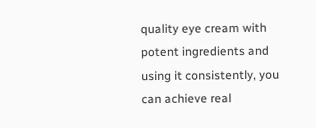quality eye cream with potent ingredients and using it consistently, you can achieve real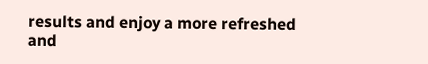results and enjoy a more refreshed and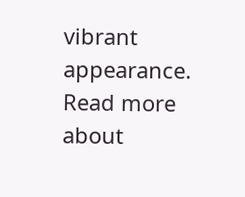vibrant appearance. Read more about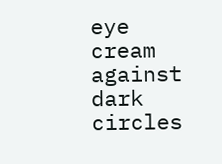eye cream against dark circles